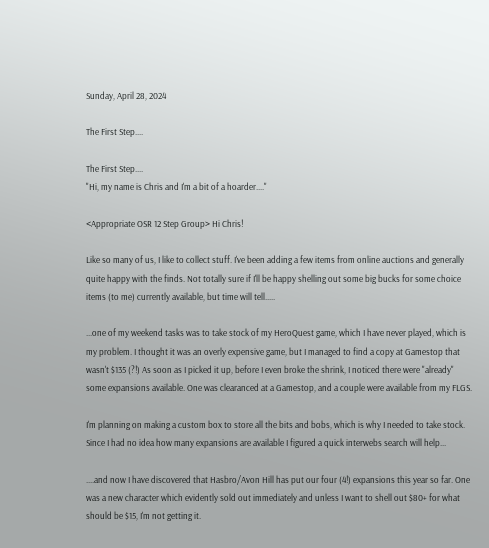Sunday, April 28, 2024

The First Step....

The First Step....
"Hi, my name is Chris and I'm a bit of a hoarder...."

<Appropriate OSR 12 Step Group> Hi Chris!

Like so many of us, I like to collect stuff. I've been adding a few items from online auctions and generally quite happy with the finds. Not totally sure if I'll be happy shelling out some big bucks for some choice items (to me) currently available, but time will tell.....

...one of my weekend tasks was to take stock of my HeroQuest game, which I have never played, which is my problem. I thought it was an overly expensive game, but I managed to find a copy at Gamestop that wasn't $135 (?!) As soon as I picked it up, before I even broke the shrink, I noticed there were "already" some expansions available. One was clearanced at a Gamestop, and a couple were available from my FLGS.

I'm planning on making a custom box to store all the bits and bobs, which is why I needed to take stock. Since I had no idea how many expansions are available I figured a quick interwebs search will help...

....and now I have discovered that Hasbro/Avon Hill has put our four (4!) expansions this year so far. One was a new character which evidently sold out immediately and unless I want to shell out $80+ for what should be $15, I'm not getting it.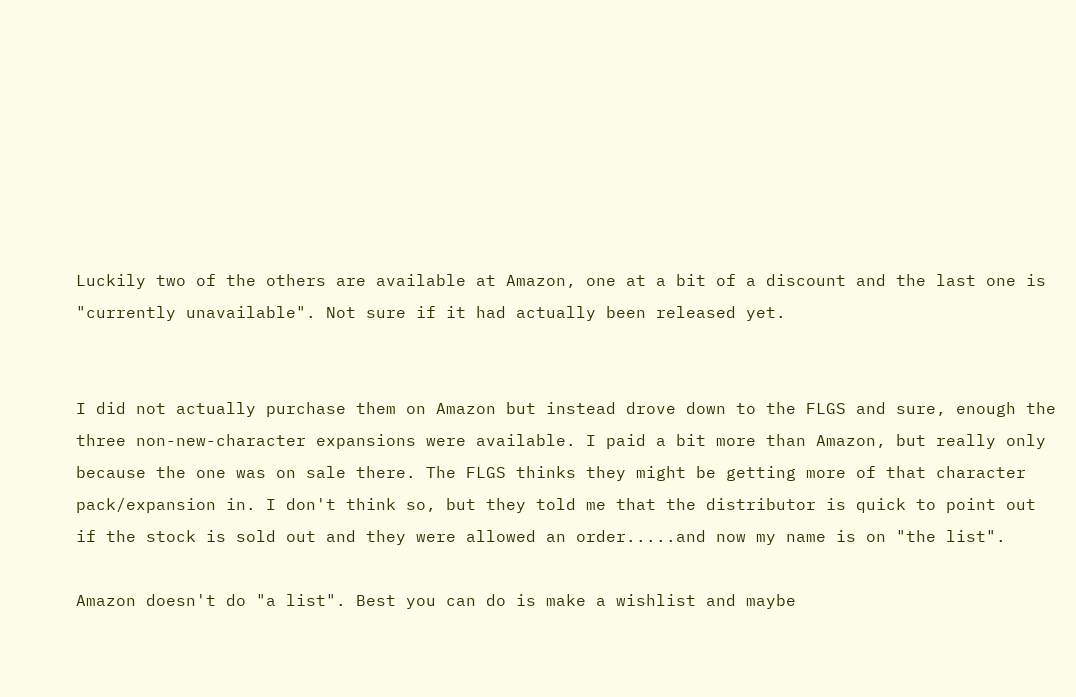Luckily two of the others are available at Amazon, one at a bit of a discount and the last one is "currently unavailable". Not sure if it had actually been released yet.


I did not actually purchase them on Amazon but instead drove down to the FLGS and sure, enough the three non-new-character expansions were available. I paid a bit more than Amazon, but really only because the one was on sale there. The FLGS thinks they might be getting more of that character pack/expansion in. I don't think so, but they told me that the distributor is quick to point out if the stock is sold out and they were allowed an order.....and now my name is on "the list".

Amazon doesn't do "a list". Best you can do is make a wishlist and maybe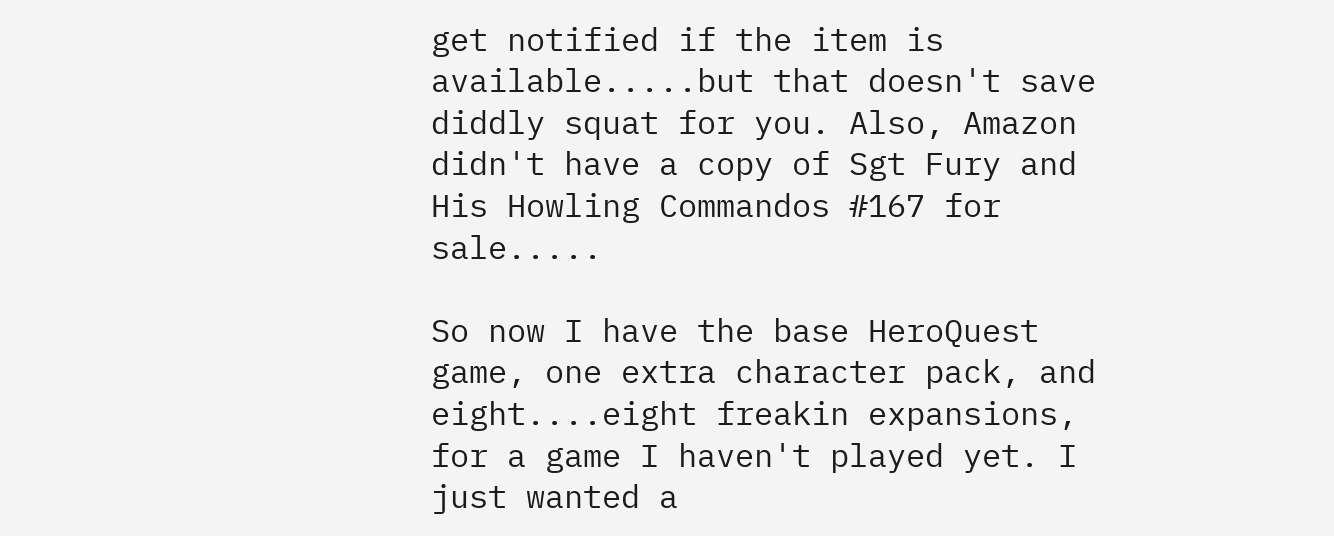get notified if the item is available.....but that doesn't save diddly squat for you. Also, Amazon didn't have a copy of Sgt Fury and His Howling Commandos #167 for sale.....

So now I have the base HeroQuest game, one extra character pack, and eight....eight freakin expansions, for a game I haven't played yet. I just wanted a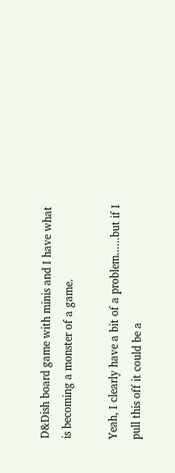D&Dish board game with minis and I have what is becoming a monster of a game.

Yeah, I clearly have a bit of a problem......but if I pull this off it could be a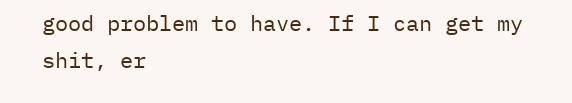good problem to have. If I can get my shit, er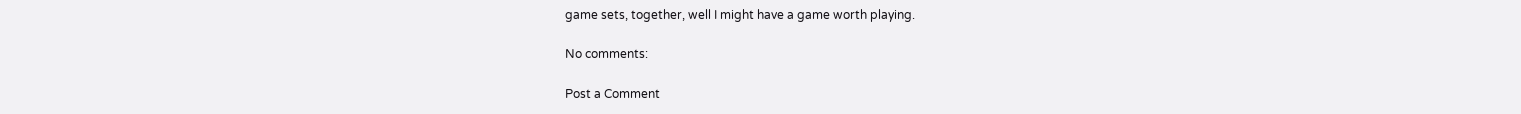game sets, together, well I might have a game worth playing.

No comments:

Post a Comment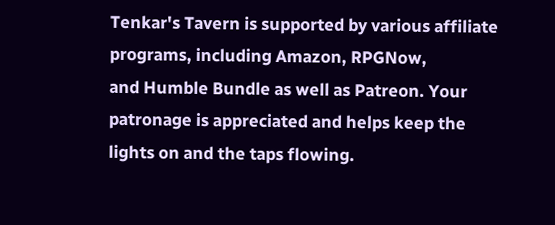Tenkar's Tavern is supported by various affiliate programs, including Amazon, RPGNow,
and Humble Bundle as well as Patreon. Your patronage is appreciated and helps keep the
lights on and the taps flowing.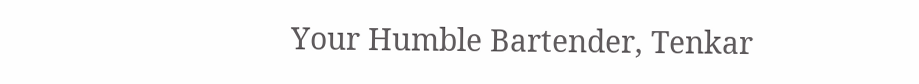Your Humble Bartender, Tenkar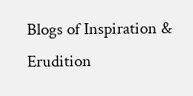Blogs of Inspiration & Erudition